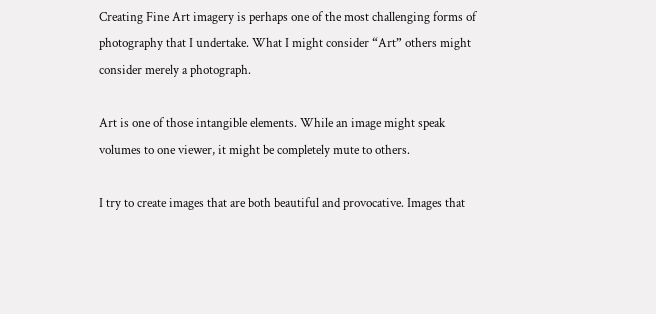Creating Fine Art imagery is perhaps one of the most challenging forms of photography that I undertake. What I might consider “Art” others might consider merely a photograph.

Art is one of those intangible elements. While an image might speak volumes to one viewer, it might be completely mute to others.

I try to create images that are both beautiful and provocative. Images that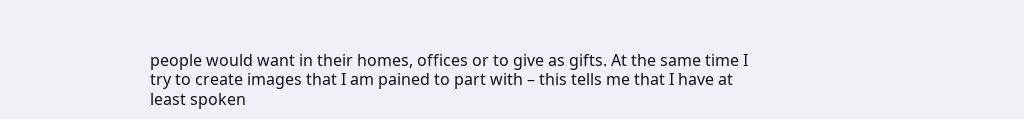people would want in their homes, offices or to give as gifts. At the same time I try to create images that I am pained to part with – this tells me that I have at least spoken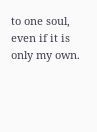to one soul, even if it is only my own.